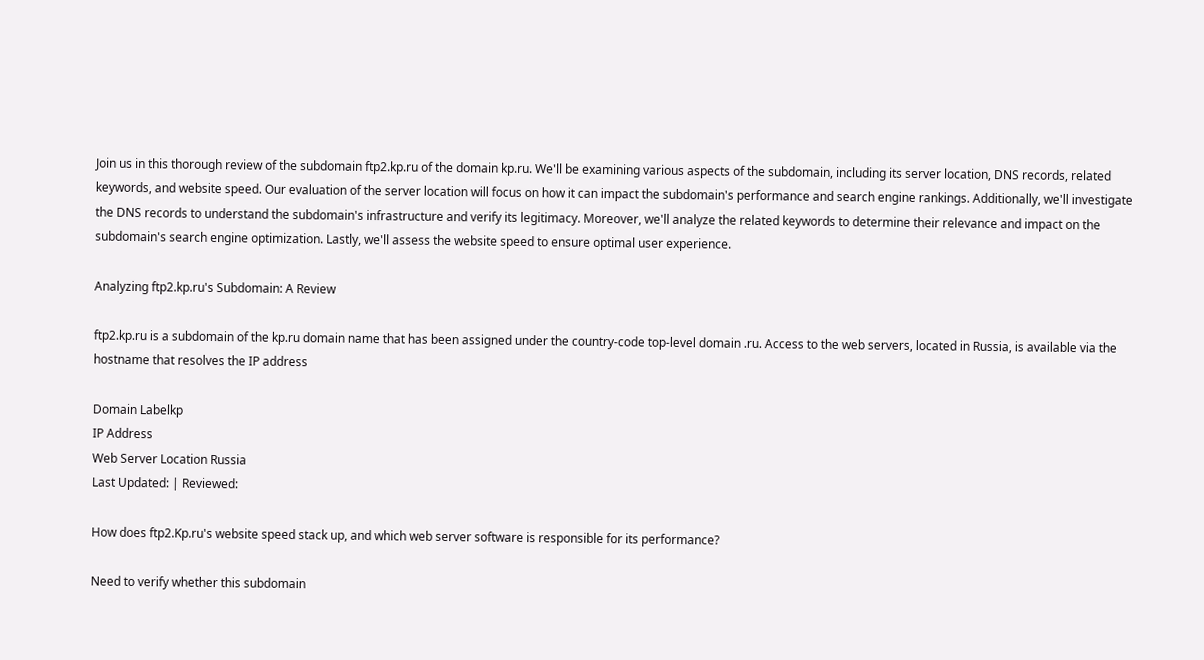Join us in this thorough review of the subdomain ftp2.kp.ru of the domain kp.ru. We'll be examining various aspects of the subdomain, including its server location, DNS records, related keywords, and website speed. Our evaluation of the server location will focus on how it can impact the subdomain's performance and search engine rankings. Additionally, we'll investigate the DNS records to understand the subdomain's infrastructure and verify its legitimacy. Moreover, we'll analyze the related keywords to determine their relevance and impact on the subdomain's search engine optimization. Lastly, we'll assess the website speed to ensure optimal user experience.

Analyzing ftp2.kp.ru's Subdomain: A Review

ftp2.kp.ru is a subdomain of the kp.ru domain name that has been assigned under the country-code top-level domain .ru. Access to the web servers, located in Russia, is available via the hostname that resolves the IP address

Domain Labelkp
IP Address
Web Server Location Russia
Last Updated: | Reviewed:

How does ftp2.Kp.ru's website speed stack up, and which web server software is responsible for its performance?

Need to verify whether this subdomain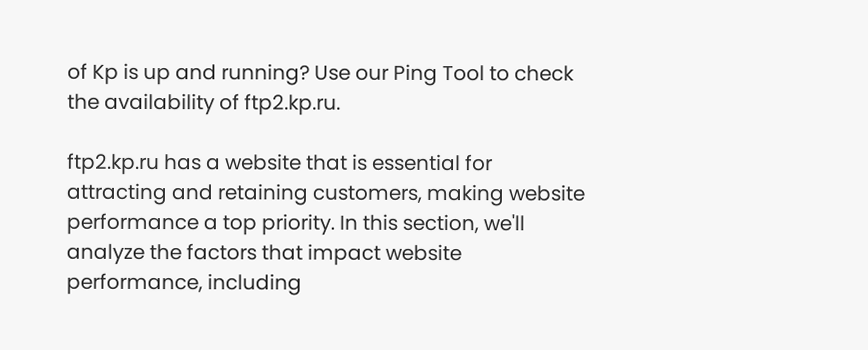of Kp is up and running? Use our Ping Tool to check the availability of ftp2.kp.ru.

ftp2.kp.ru has a website that is essential for attracting and retaining customers, making website performance a top priority. In this section, we'll analyze the factors that impact website performance, including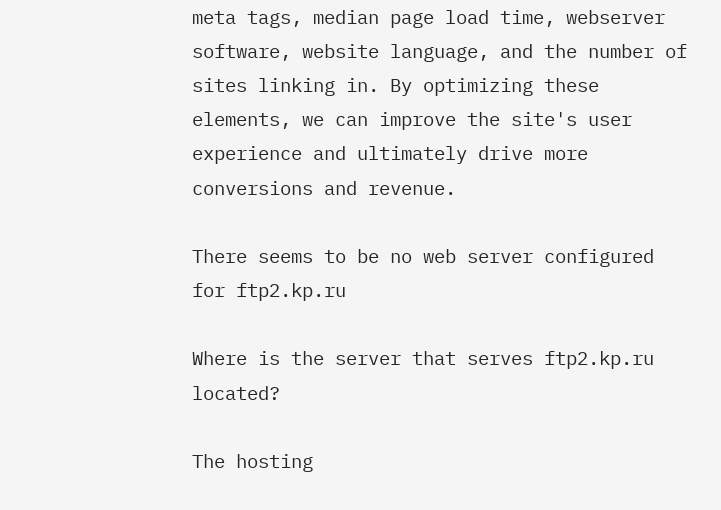meta tags, median page load time, webserver software, website language, and the number of sites linking in. By optimizing these elements, we can improve the site's user experience and ultimately drive more conversions and revenue.

There seems to be no web server configured for ftp2.kp.ru

Where is the server that serves ftp2.kp.ru located?

The hosting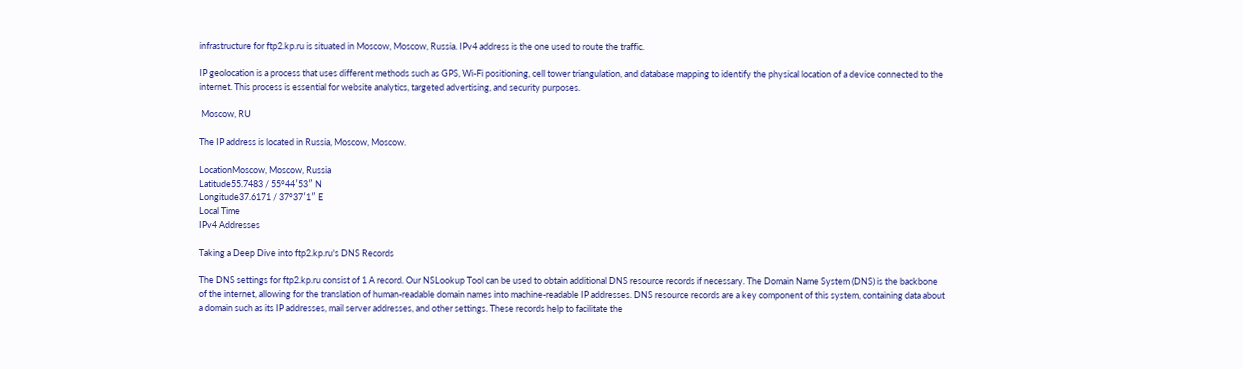infrastructure for ftp2.kp.ru is situated in Moscow, Moscow, Russia. IPv4 address is the one used to route the traffic.

IP geolocation is a process that uses different methods such as GPS, Wi-Fi positioning, cell tower triangulation, and database mapping to identify the physical location of a device connected to the internet. This process is essential for website analytics, targeted advertising, and security purposes.

 Moscow, RU

The IP address is located in Russia, Moscow, Moscow.

LocationMoscow, Moscow, Russia
Latitude55.7483 / 55°44′53″ N
Longitude37.6171 / 37°37′1″ E
Local Time
IPv4 Addresses

Taking a Deep Dive into ftp2.kp.ru's DNS Records

The DNS settings for ftp2.kp.ru consist of 1 A record. Our NSLookup Tool can be used to obtain additional DNS resource records if necessary. The Domain Name System (DNS) is the backbone of the internet, allowing for the translation of human-readable domain names into machine-readable IP addresses. DNS resource records are a key component of this system, containing data about a domain such as its IP addresses, mail server addresses, and other settings. These records help to facilitate the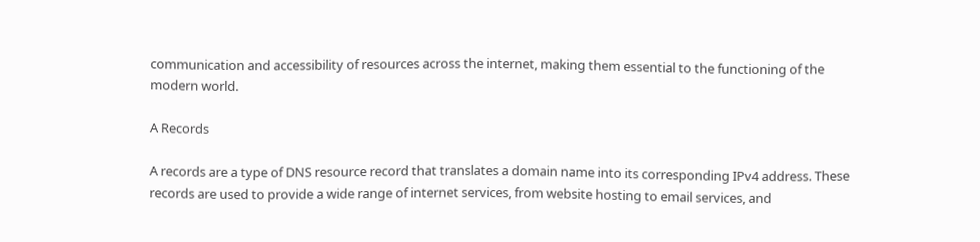communication and accessibility of resources across the internet, making them essential to the functioning of the modern world.

A Records

A records are a type of DNS resource record that translates a domain name into its corresponding IPv4 address. These records are used to provide a wide range of internet services, from website hosting to email services, and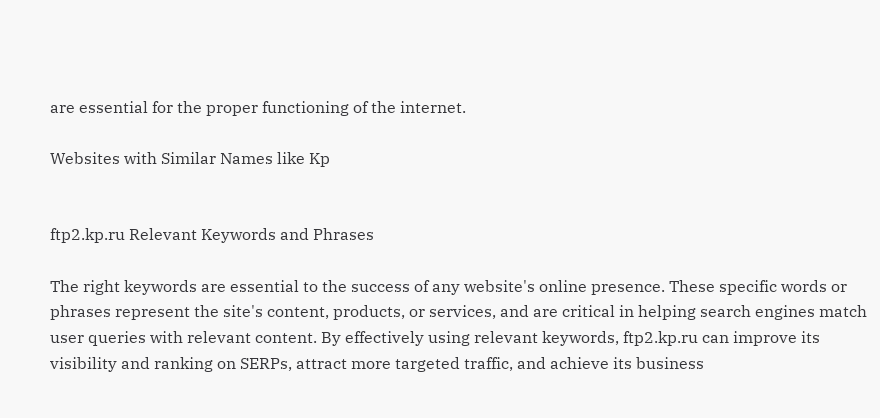are essential for the proper functioning of the internet.

Websites with Similar Names like Kp


ftp2.kp.ru Relevant Keywords and Phrases

The right keywords are essential to the success of any website's online presence. These specific words or phrases represent the site's content, products, or services, and are critical in helping search engines match user queries with relevant content. By effectively using relevant keywords, ftp2.kp.ru can improve its visibility and ranking on SERPs, attract more targeted traffic, and achieve its business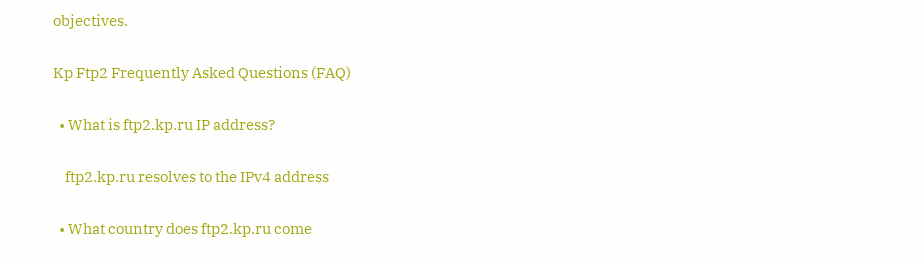objectives.

Kp Ftp2 Frequently Asked Questions (FAQ)

  • What is ftp2.kp.ru IP address?

    ftp2.kp.ru resolves to the IPv4 address

  • What country does ftp2.kp.ru come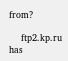from?

    ftp2.kp.ru has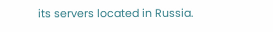its servers located in Russia.